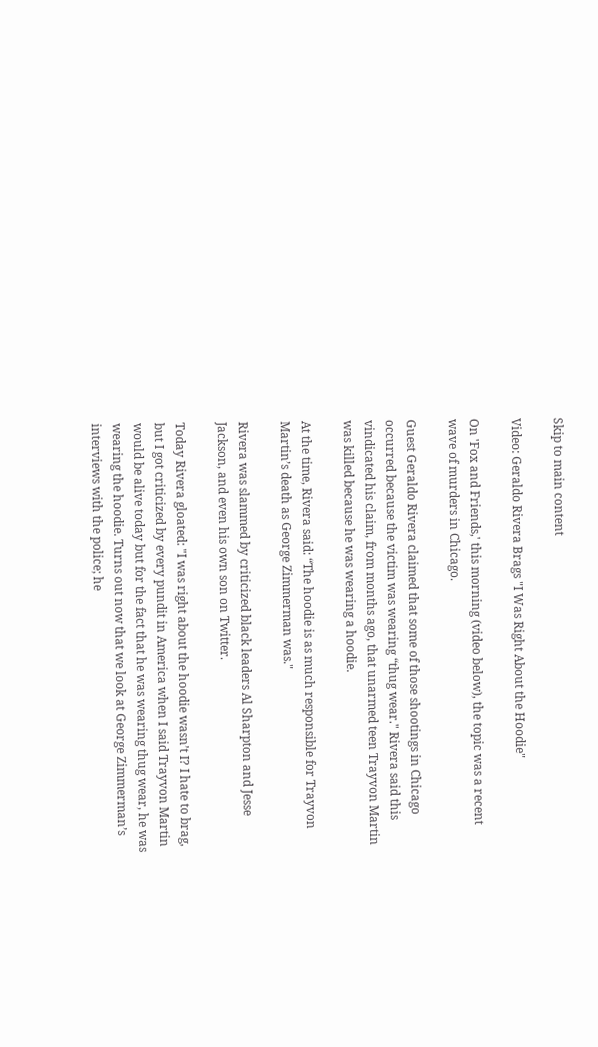Skip to main content

Video: Geraldo Rivera Brags "I Was Right About the Hoodie"

On 'Fox and Friends,' this morning (video below), the topic was a recent wave of murders in Chicago.

Guest Geraldo Rivera claimed that some of those shootings in Chicago occurred because the victim was wearing “thug wear." Rivera said this vindicated his claim, from months ago, that unarmed teen Trayvon Martin was killed because he was wearing a hoodie.

At the time, Rivera said: “The hoodie is as much responsible for Trayvon Martin’s death as George Zimmerman was."

Rivera was slammed by criticized black leaders Al Sharpton and Jesse Jackson, and even his own son on Twitter.

Today Rivera gloated: "I was right about the hoodie wasn’t I? I hate to brag, but I got criticized by every pundit in America when I said Trayvon Martin would be alive today but for the fact that he was wearing thug wear, he was wearing the hoodie. Turns out now that we look at George Zimmerman’s interviews with the police; he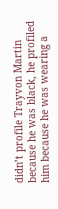didn’t profile Trayvon Martin because he was black, he profiled him because he was wearing a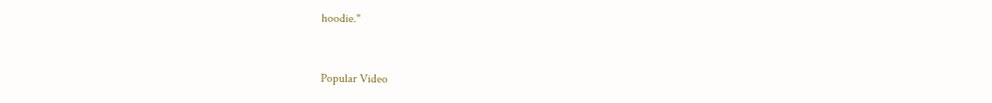hoodie."


Popular Video